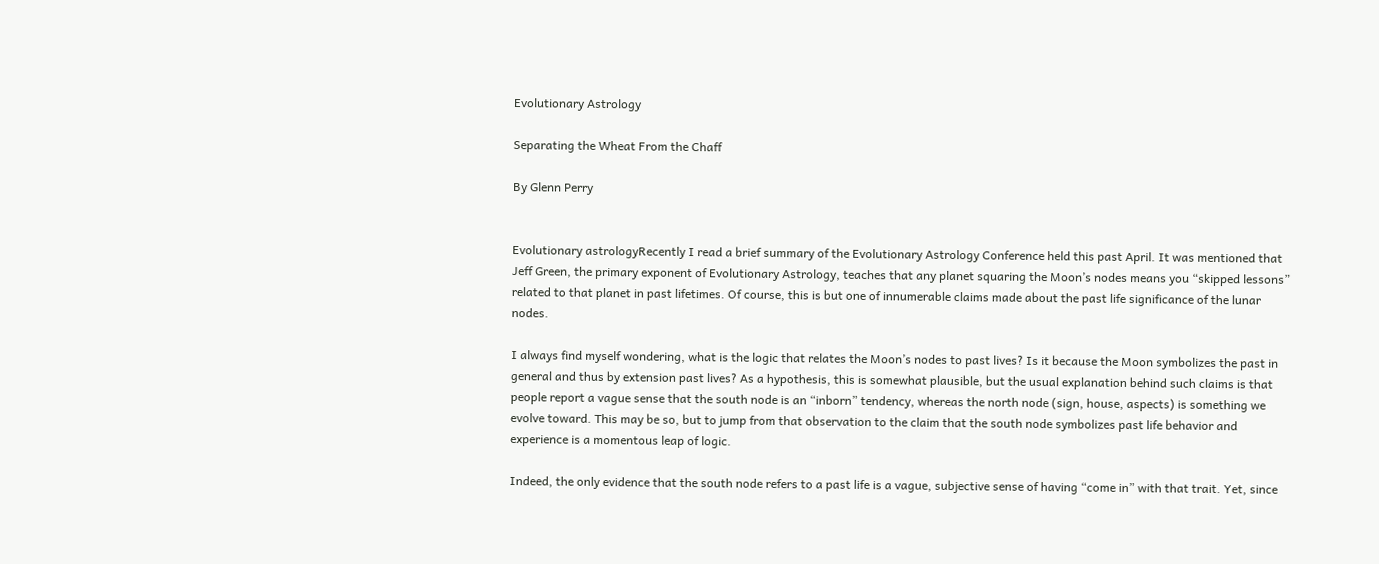Evolutionary Astrology

Separating the Wheat From the Chaff

By Glenn Perry


Evolutionary astrologyRecently I read a brief summary of the Evolutionary Astrology Conference held this past April. It was mentioned that Jeff Green, the primary exponent of Evolutionary Astrology, teaches that any planet squaring the Moon’s nodes means you “skipped lessons” related to that planet in past lifetimes. Of course, this is but one of innumerable claims made about the past life significance of the lunar nodes.

I always find myself wondering, what is the logic that relates the Moon’s nodes to past lives? Is it because the Moon symbolizes the past in general and thus by extension past lives? As a hypothesis, this is somewhat plausible, but the usual explanation behind such claims is that people report a vague sense that the south node is an “inborn” tendency, whereas the north node (sign, house, aspects) is something we evolve toward. This may be so, but to jump from that observation to the claim that the south node symbolizes past life behavior and experience is a momentous leap of logic.

Indeed, the only evidence that the south node refers to a past life is a vague, subjective sense of having “come in” with that trait. Yet, since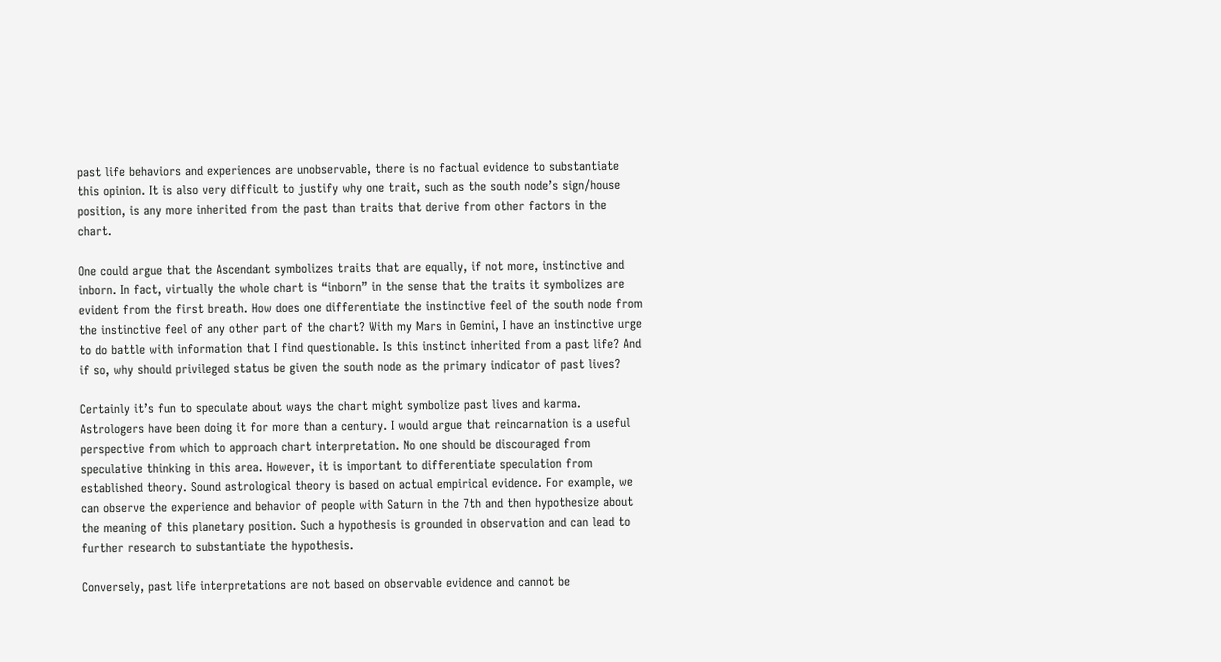past life behaviors and experiences are unobservable, there is no factual evidence to substantiate this opinion. It is also very difficult to justify why one trait, such as the south node’s sign/house position, is any more inherited from the past than traits that derive from other factors in the chart.

One could argue that the Ascendant symbolizes traits that are equally, if not more, instinctive and inborn. In fact, virtually the whole chart is “inborn” in the sense that the traits it symbolizes are evident from the first breath. How does one differentiate the instinctive feel of the south node from the instinctive feel of any other part of the chart? With my Mars in Gemini, I have an instinctive urge to do battle with information that I find questionable. Is this instinct inherited from a past life? And if so, why should privileged status be given the south node as the primary indicator of past lives?

Certainly it’s fun to speculate about ways the chart might symbolize past lives and karma. Astrologers have been doing it for more than a century. I would argue that reincarnation is a useful perspective from which to approach chart interpretation. No one should be discouraged from speculative thinking in this area. However, it is important to differentiate speculation from established theory. Sound astrological theory is based on actual empirical evidence. For example, we can observe the experience and behavior of people with Saturn in the 7th and then hypothesize about the meaning of this planetary position. Such a hypothesis is grounded in observation and can lead to further research to substantiate the hypothesis.

Conversely, past life interpretations are not based on observable evidence and cannot be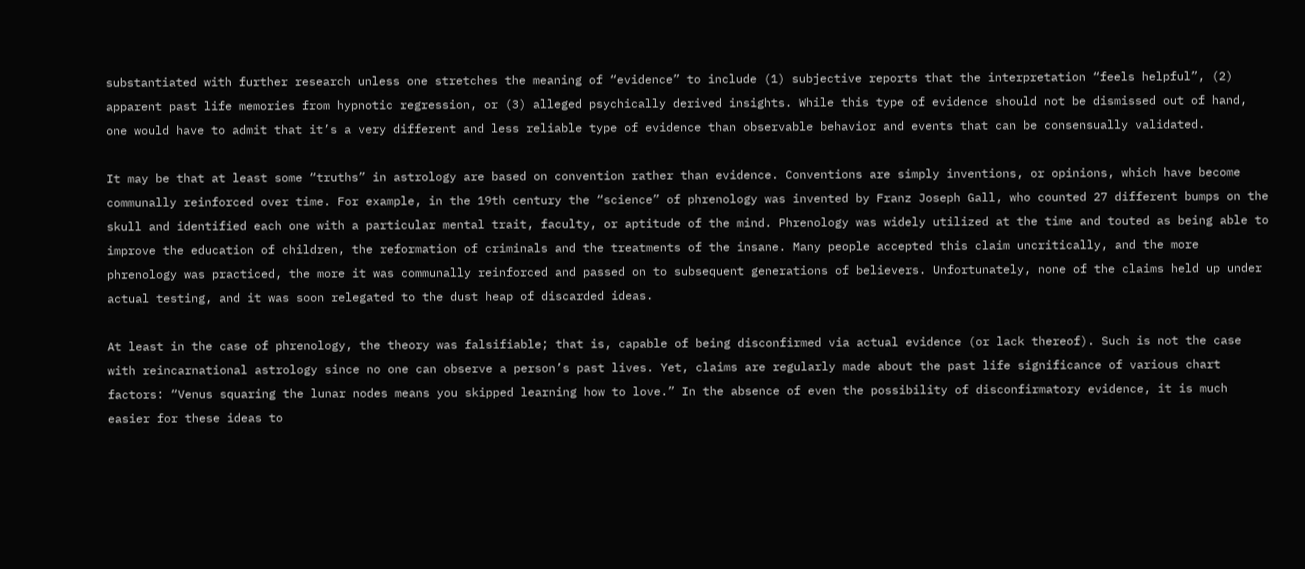substantiated with further research unless one stretches the meaning of “evidence” to include (1) subjective reports that the interpretation “feels helpful”, (2) apparent past life memories from hypnotic regression, or (3) alleged psychically derived insights. While this type of evidence should not be dismissed out of hand, one would have to admit that it’s a very different and less reliable type of evidence than observable behavior and events that can be consensually validated.

It may be that at least some “truths” in astrology are based on convention rather than evidence. Conventions are simply inventions, or opinions, which have become communally reinforced over time. For example, in the 19th century the “science” of phrenology was invented by Franz Joseph Gall, who counted 27 different bumps on the skull and identified each one with a particular mental trait, faculty, or aptitude of the mind. Phrenology was widely utilized at the time and touted as being able to improve the education of children, the reformation of criminals and the treatments of the insane. Many people accepted this claim uncritically, and the more phrenology was practiced, the more it was communally reinforced and passed on to subsequent generations of believers. Unfortunately, none of the claims held up under actual testing, and it was soon relegated to the dust heap of discarded ideas.

At least in the case of phrenology, the theory was falsifiable; that is, capable of being disconfirmed via actual evidence (or lack thereof). Such is not the case with reincarnational astrology since no one can observe a person’s past lives. Yet, claims are regularly made about the past life significance of various chart factors: “Venus squaring the lunar nodes means you skipped learning how to love.” In the absence of even the possibility of disconfirmatory evidence, it is much easier for these ideas to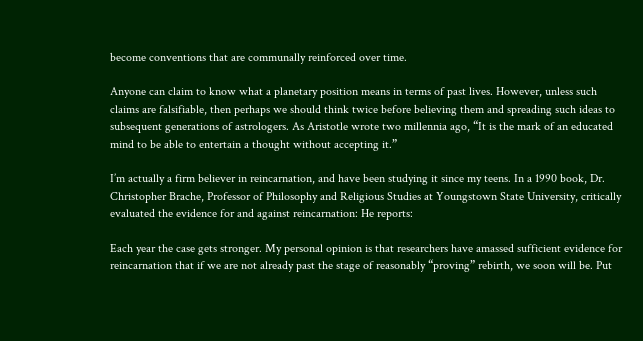become conventions that are communally reinforced over time.

Anyone can claim to know what a planetary position means in terms of past lives. However, unless such claims are falsifiable, then perhaps we should think twice before believing them and spreading such ideas to subsequent generations of astrologers. As Aristotle wrote two millennia ago, “It is the mark of an educated mind to be able to entertain a thought without accepting it.”

I’m actually a firm believer in reincarnation, and have been studying it since my teens. In a 1990 book, Dr. Christopher Brache, Professor of Philosophy and Religious Studies at Youngstown State University, critically evaluated the evidence for and against reincarnation: He reports:

Each year the case gets stronger. My personal opinion is that researchers have amassed sufficient evidence for reincarnation that if we are not already past the stage of reasonably “proving” rebirth, we soon will be. Put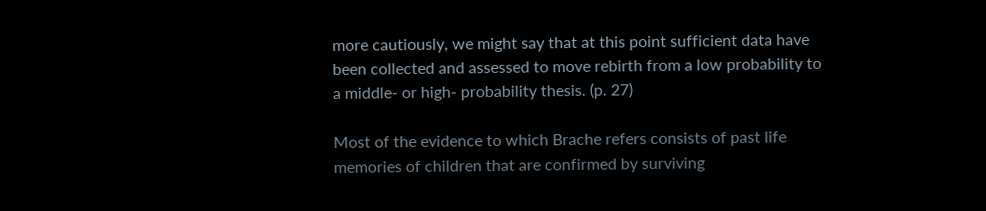more cautiously, we might say that at this point sufficient data have been collected and assessed to move rebirth from a low probability to a middle- or high- probability thesis. (p. 27)

Most of the evidence to which Brache refers consists of past life memories of children that are confirmed by surviving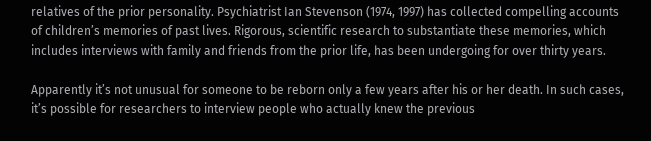relatives of the prior personality. Psychiatrist Ian Stevenson (1974, 1997) has collected compelling accounts of children’s memories of past lives. Rigorous, scientific research to substantiate these memories, which includes interviews with family and friends from the prior life, has been undergoing for over thirty years.

Apparently it’s not unusual for someone to be reborn only a few years after his or her death. In such cases, it’s possible for researchers to interview people who actually knew the previous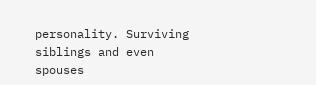personality. Surviving siblings and even spouses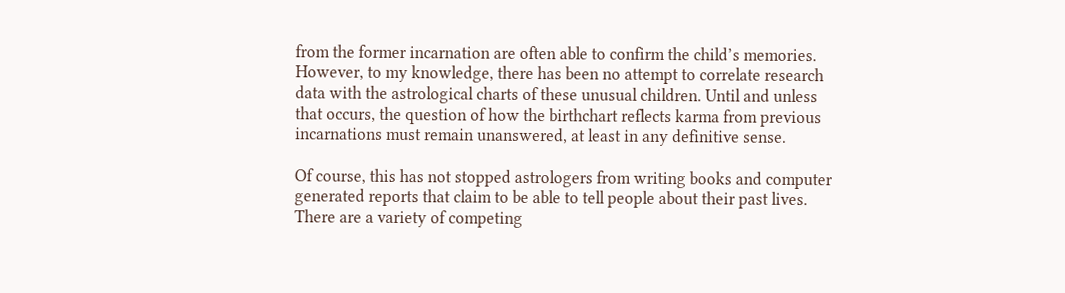from the former incarnation are often able to confirm the child’s memories. However, to my knowledge, there has been no attempt to correlate research data with the astrological charts of these unusual children. Until and unless that occurs, the question of how the birthchart reflects karma from previous incarnations must remain unanswered, at least in any definitive sense.

Of course, this has not stopped astrologers from writing books and computer generated reports that claim to be able to tell people about their past lives. There are a variety of competing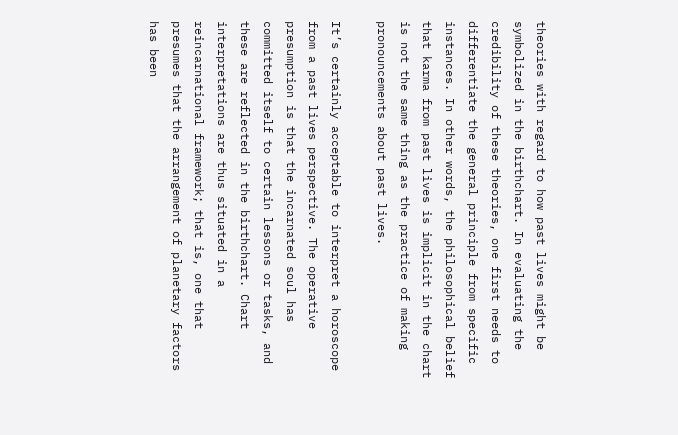theories with regard to how past lives might be symbolized in the birthchart. In evaluating the credibility of these theories, one first needs to differentiate the general principle from specific instances. In other words, the philosophical belief that karma from past lives is implicit in the chart is not the same thing as the practice of making pronouncements about past lives.

It’s certainly acceptable to interpret a horoscope from a past lives perspective. The operative presumption is that the incarnated soul has committed itself to certain lessons or tasks, and these are reflected in the birthchart. Chart interpretations are thus situated in a reincarnational framework; that is, one that presumes that the arrangement of planetary factors has been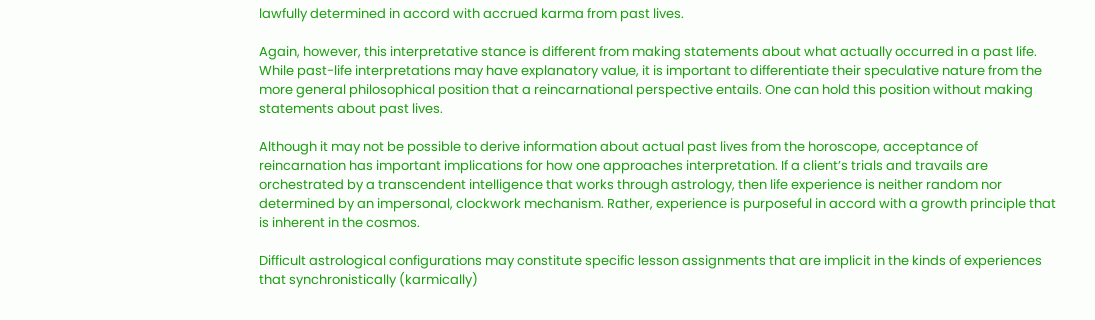lawfully determined in accord with accrued karma from past lives.

Again, however, this interpretative stance is different from making statements about what actually occurred in a past life. While past-life interpretations may have explanatory value, it is important to differentiate their speculative nature from the more general philosophical position that a reincarnational perspective entails. One can hold this position without making statements about past lives.

Although it may not be possible to derive information about actual past lives from the horoscope, acceptance of reincarnation has important implications for how one approaches interpretation. If a client’s trials and travails are orchestrated by a transcendent intelligence that works through astrology, then life experience is neither random nor determined by an impersonal, clockwork mechanism. Rather, experience is purposeful in accord with a growth principle that is inherent in the cosmos.

Difficult astrological configurations may constitute specific lesson assignments that are implicit in the kinds of experiences that synchronistically (karmically)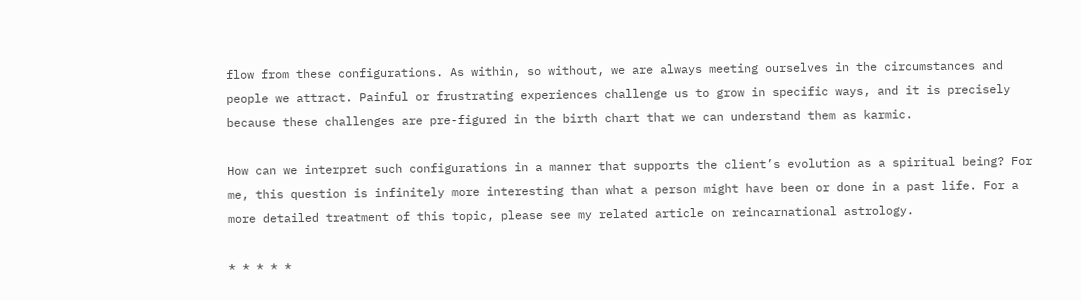flow from these configurations. As within, so without, we are always meeting ourselves in the circumstances and people we attract. Painful or frustrating experiences challenge us to grow in specific ways, and it is precisely because these challenges are pre-figured in the birth chart that we can understand them as karmic.

How can we interpret such configurations in a manner that supports the client’s evolution as a spiritual being? For me, this question is infinitely more interesting than what a person might have been or done in a past life. For a more detailed treatment of this topic, please see my related article on reincarnational astrology.

* * * * *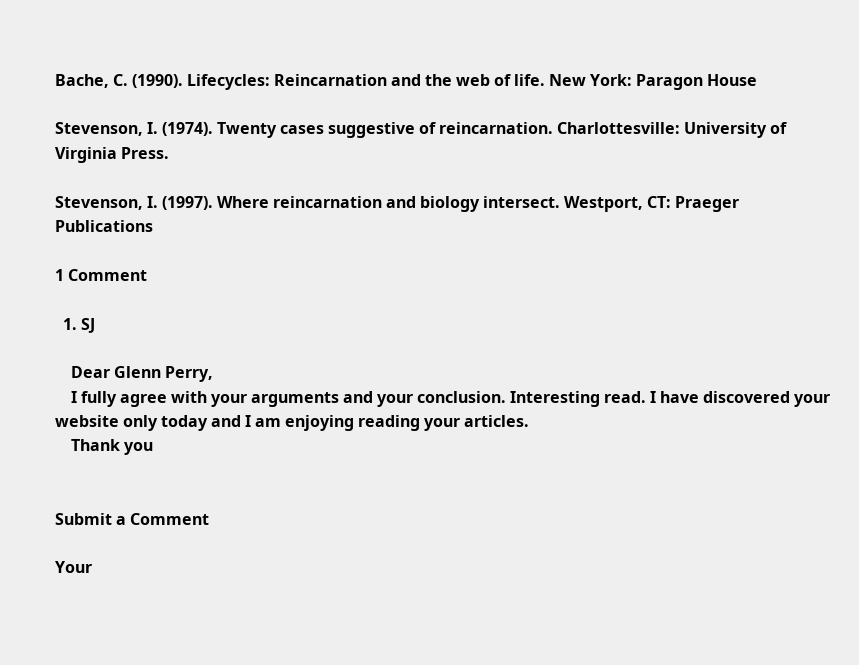Bache, C. (1990). Lifecycles: Reincarnation and the web of life. New York: Paragon House

Stevenson, I. (1974). Twenty cases suggestive of reincarnation. Charlottesville: University of Virginia Press.

Stevenson, I. (1997). Where reincarnation and biology intersect. Westport, CT: Praeger Publications

1 Comment

  1. SJ

    Dear Glenn Perry,
    I fully agree with your arguments and your conclusion. Interesting read. I have discovered your website only today and I am enjoying reading your articles.
    Thank you


Submit a Comment

Your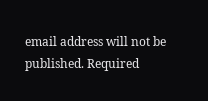email address will not be published. Required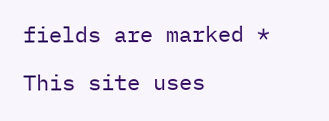fields are marked *

This site uses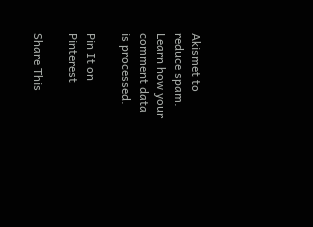Akismet to reduce spam. Learn how your comment data is processed.

Pin It on Pinterest

Share This